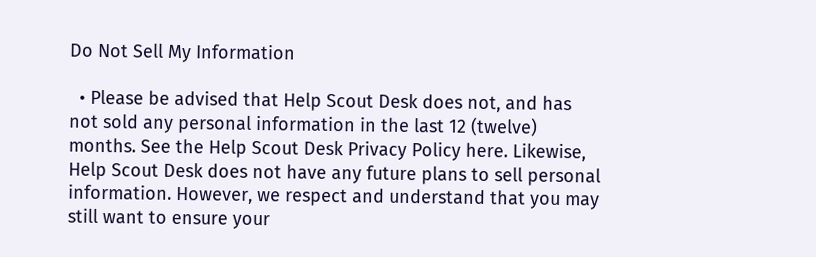Do Not Sell My Information

  • Please be advised that Help Scout Desk does not, and has not sold any personal information in the last 12 (twelve) months. See the Help Scout Desk Privacy Policy here. Likewise, Help Scout Desk does not have any future plans to sell personal information. However, we respect and understand that you may still want to ensure your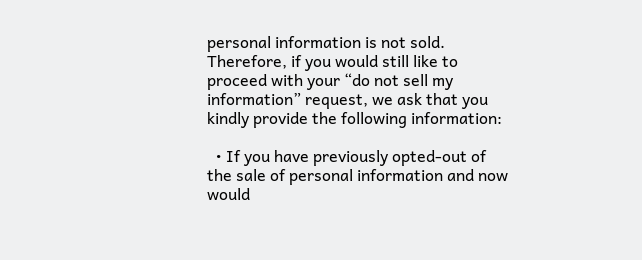personal information is not sold. Therefore, if you would still like to proceed with your “do not sell my information” request, we ask that you kindly provide the following information:

  • If you have previously opted-out of the sale of personal information and now would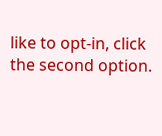like to opt-in, click the second option.